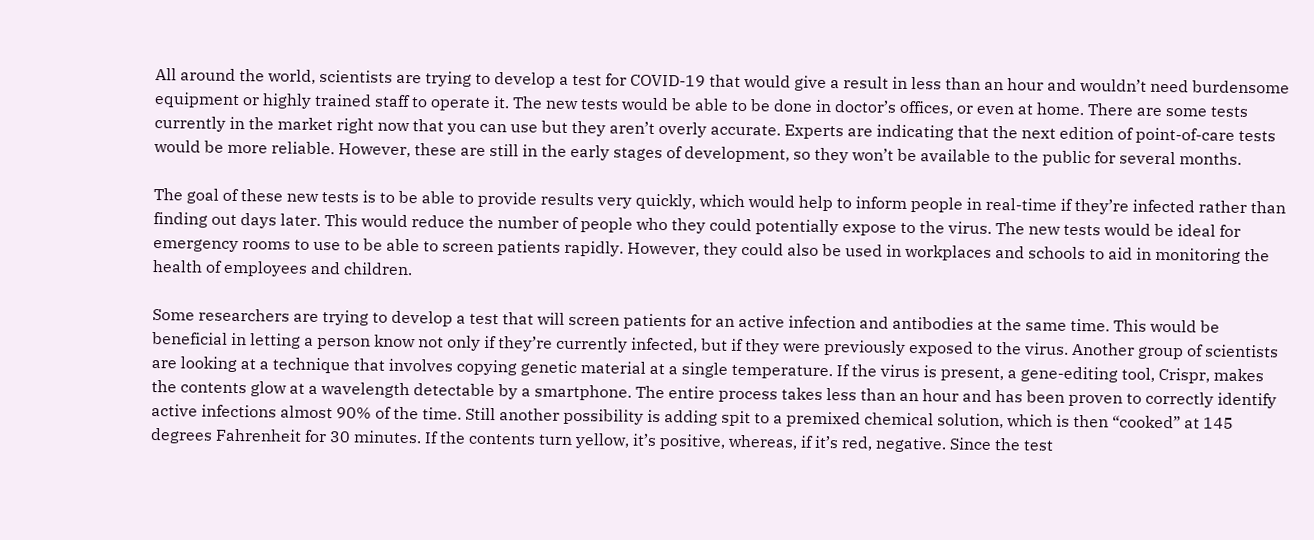All around the world, scientists are trying to develop a test for COVID-19 that would give a result in less than an hour and wouldn’t need burdensome equipment or highly trained staff to operate it. The new tests would be able to be done in doctor’s offices, or even at home. There are some tests currently in the market right now that you can use but they aren’t overly accurate. Experts are indicating that the next edition of point-of-care tests would be more reliable. However, these are still in the early stages of development, so they won’t be available to the public for several months.

The goal of these new tests is to be able to provide results very quickly, which would help to inform people in real-time if they’re infected rather than finding out days later. This would reduce the number of people who they could potentially expose to the virus. The new tests would be ideal for emergency rooms to use to be able to screen patients rapidly. However, they could also be used in workplaces and schools to aid in monitoring the health of employees and children.

Some researchers are trying to develop a test that will screen patients for an active infection and antibodies at the same time. This would be beneficial in letting a person know not only if they’re currently infected, but if they were previously exposed to the virus. Another group of scientists are looking at a technique that involves copying genetic material at a single temperature. If the virus is present, a gene-editing tool, Crispr, makes the contents glow at a wavelength detectable by a smartphone. The entire process takes less than an hour and has been proven to correctly identify active infections almost 90% of the time. Still another possibility is adding spit to a premixed chemical solution, which is then “cooked” at 145 degrees Fahrenheit for 30 minutes. If the contents turn yellow, it’s positive, whereas, if it’s red, negative. Since the test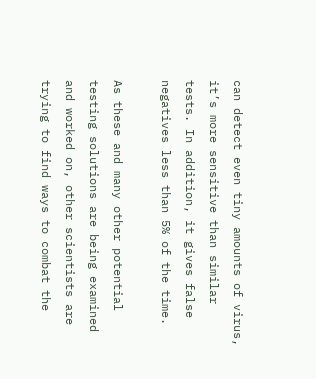can detect even tiny amounts of virus, it’s more sensitive than similar tests. In addition, it gives false negatives less than 5% of the time.

As these and many other potential testing solutions are being examined and worked on, other scientists are trying to find ways to combat the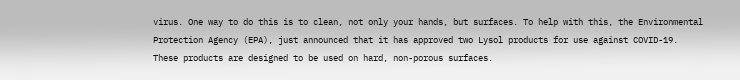virus. One way to do this is to clean, not only your hands, but surfaces. To help with this, the Environmental Protection Agency (EPA), just announced that it has approved two Lysol products for use against COVID-19. These products are designed to be used on hard, non-porous surfaces.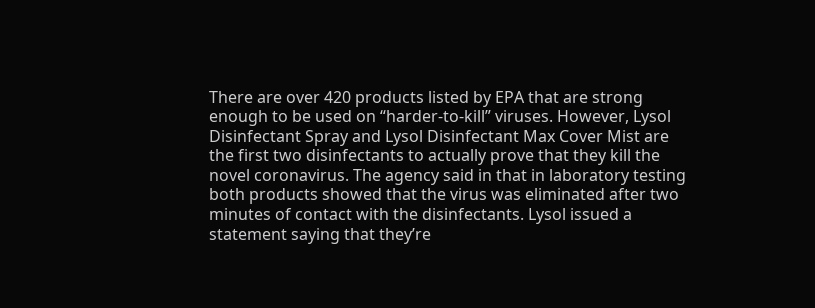There are over 420 products listed by EPA that are strong enough to be used on “harder-to-kill” viruses. However, Lysol Disinfectant Spray and Lysol Disinfectant Max Cover Mist are the first two disinfectants to actually prove that they kill the novel coronavirus. The agency said in that in laboratory testing both products showed that the virus was eliminated after two minutes of contact with the disinfectants. Lysol issued a statement saying that they’re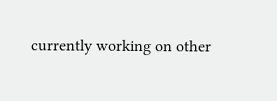currently working on other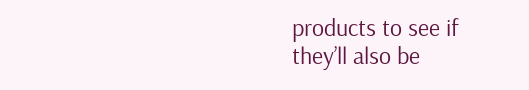products to see if they’ll also be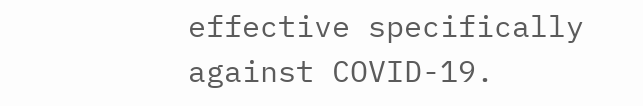effective specifically against COVID-19.